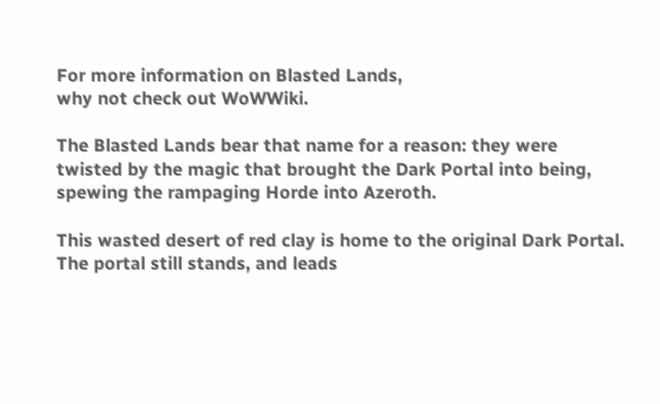For more information on Blasted Lands,
why not check out WoWWiki.

The Blasted Lands bear that name for a reason: they were twisted by the magic that brought the Dark Portal into being, spewing the rampaging Horde into Azeroth.

This wasted desert of red clay is home to the original Dark Portal. The portal still stands, and leads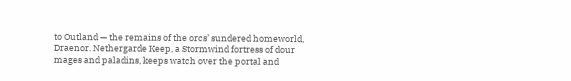to Outland — the remains of the orcs’ sundered homeworld, Draenor. Nethergarde Keep, a Stormwind fortress of dour mages and paladins, keeps watch over the portal and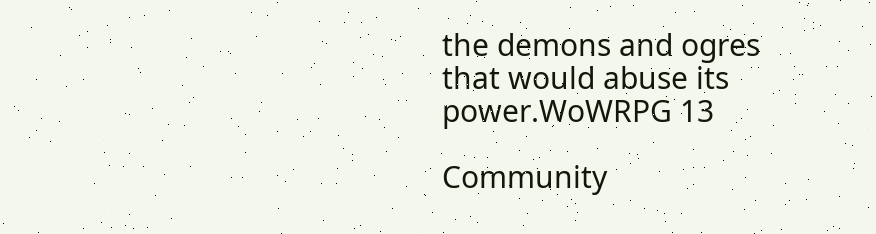the demons and ogres that would abuse its power.WoWRPG 13

Community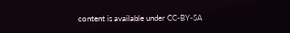content is available under CC-BY-SA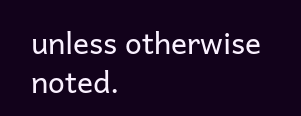unless otherwise noted.